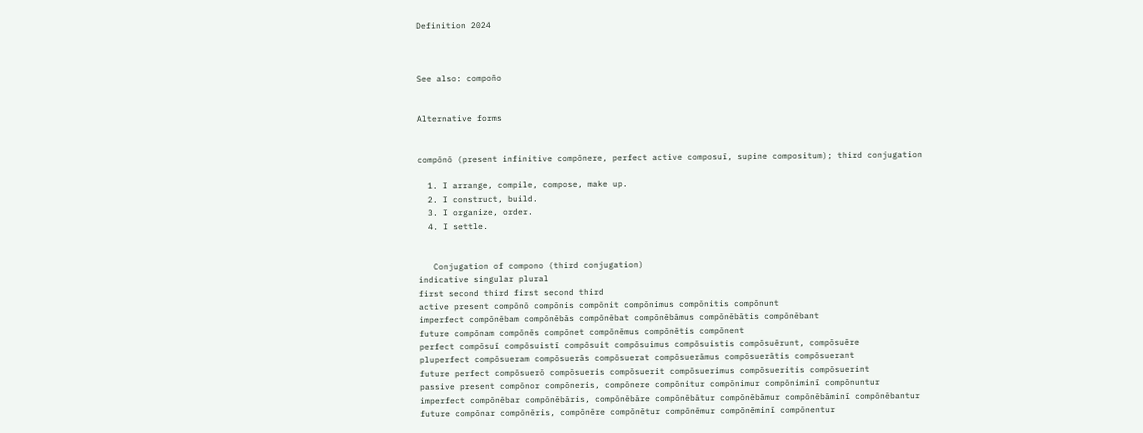Definition 2024



See also: compoño


Alternative forms


compōnō (present infinitive compōnere, perfect active composuī, supine compositum); third conjugation

  1. I arrange, compile, compose, make up.
  2. I construct, build.
  3. I organize, order.
  4. I settle.


   Conjugation of compono (third conjugation)
indicative singular plural
first second third first second third
active present compōnō compōnis compōnit compōnimus compōnitis compōnunt
imperfect compōnēbam compōnēbās compōnēbat compōnēbāmus compōnēbātis compōnēbant
future compōnam compōnēs compōnet compōnēmus compōnētis compōnent
perfect compōsuī compōsuistī compōsuit compōsuimus compōsuistis compōsuērunt, compōsuēre
pluperfect compōsueram compōsuerās compōsuerat compōsuerāmus compōsuerātis compōsuerant
future perfect compōsuerō compōsueris compōsuerit compōsuerimus compōsueritis compōsuerint
passive present compōnor compōneris, compōnere compōnitur compōnimur compōniminī compōnuntur
imperfect compōnēbar compōnēbāris, compōnēbāre compōnēbātur compōnēbāmur compōnēbāminī compōnēbantur
future compōnar compōnēris, compōnēre compōnētur compōnēmur compōnēminī compōnentur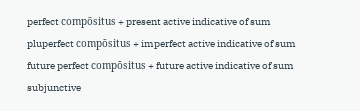perfect compōsitus + present active indicative of sum
pluperfect compōsitus + imperfect active indicative of sum
future perfect compōsitus + future active indicative of sum
subjunctive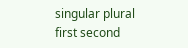singular plural
first second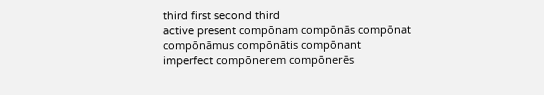third first second third
active present compōnam compōnās compōnat compōnāmus compōnātis compōnant
imperfect compōnerem compōnerēs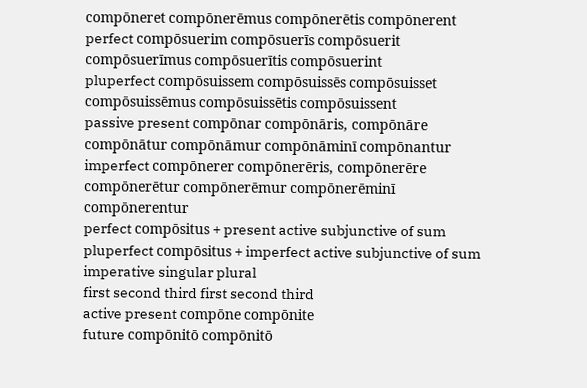compōneret compōnerēmus compōnerētis compōnerent
perfect compōsuerim compōsuerīs compōsuerit compōsuerīmus compōsuerītis compōsuerint
pluperfect compōsuissem compōsuissēs compōsuisset compōsuissēmus compōsuissētis compōsuissent
passive present compōnar compōnāris, compōnāre compōnātur compōnāmur compōnāminī compōnantur
imperfect compōnerer compōnerēris, compōnerēre compōnerētur compōnerēmur compōnerēminī compōnerentur
perfect compōsitus + present active subjunctive of sum
pluperfect compōsitus + imperfect active subjunctive of sum
imperative singular plural
first second third first second third
active present compōne compōnite
future compōnitō compōnitō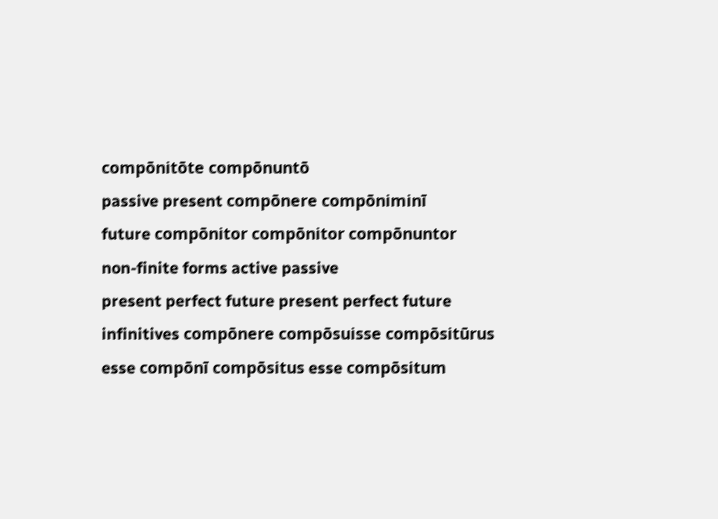compōnitōte compōnuntō
passive present compōnere compōniminī
future compōnitor compōnitor compōnuntor
non-finite forms active passive
present perfect future present perfect future
infinitives compōnere compōsuisse compōsitūrus esse compōnī compōsitus esse compōsitum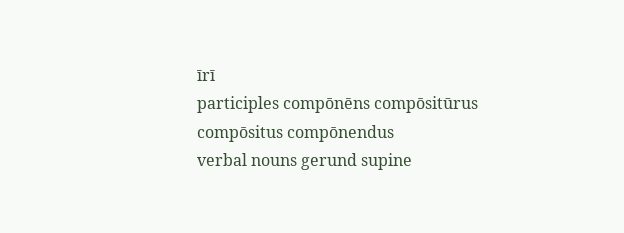īrī
participles compōnēns compōsitūrus compōsitus compōnendus
verbal nouns gerund supine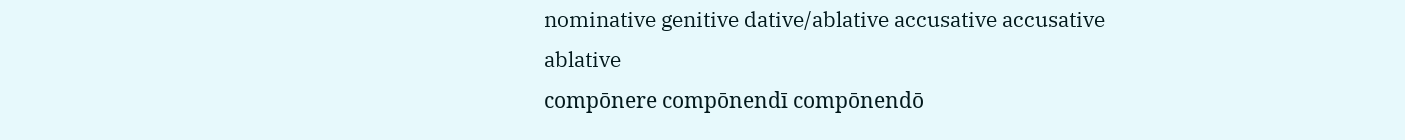nominative genitive dative/ablative accusative accusative ablative
compōnere compōnendī compōnendō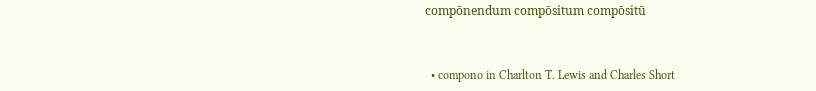compōnendum compōsitum compōsitū



  • compono in Charlton T. Lewis and Charles Short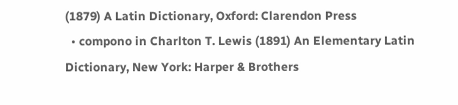(1879) A Latin Dictionary, Oxford: Clarendon Press
  • compono in Charlton T. Lewis (1891) An Elementary Latin Dictionary, New York: Harper & Brothers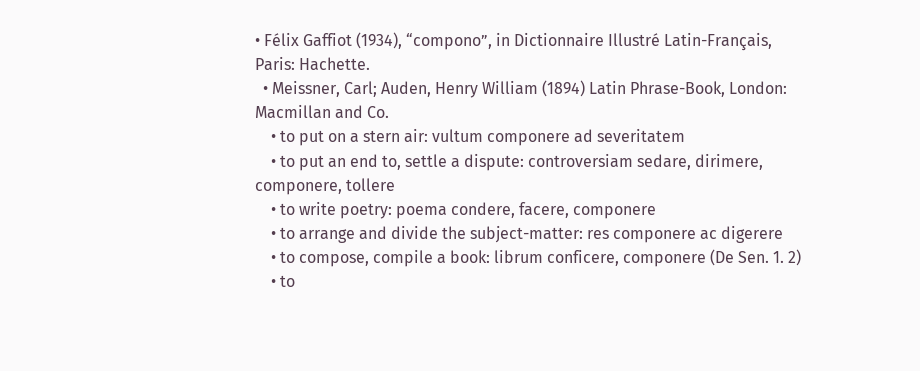• Félix Gaffiot (1934), “compono”, in Dictionnaire Illustré Latin-Français, Paris: Hachette.
  • Meissner, Carl; Auden, Henry William (1894) Latin Phrase-Book, London: Macmillan and Co.
    • to put on a stern air: vultum componere ad severitatem
    • to put an end to, settle a dispute: controversiam sedare, dirimere, componere, tollere
    • to write poetry: poema condere, facere, componere
    • to arrange and divide the subject-matter: res componere ac digerere
    • to compose, compile a book: librum conficere, componere (De Sen. 1. 2)
    • to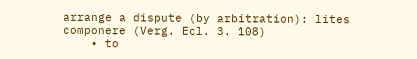arrange a dispute (by arbitration): lites componere (Verg. Ecl. 3. 108)
    • to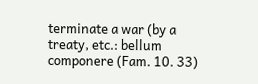terminate a war (by a treaty, etc.: bellum componere (Fam. 10. 33)